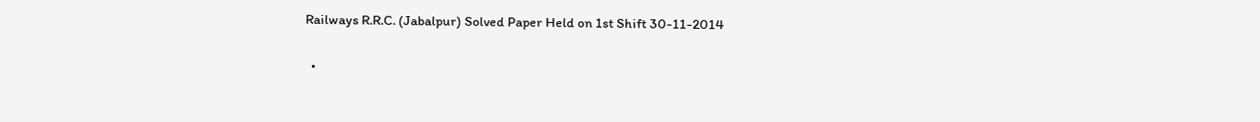Railways R.R.C. (Jabalpur) Solved Paper Held on 1st Shift 30-11-2014

  •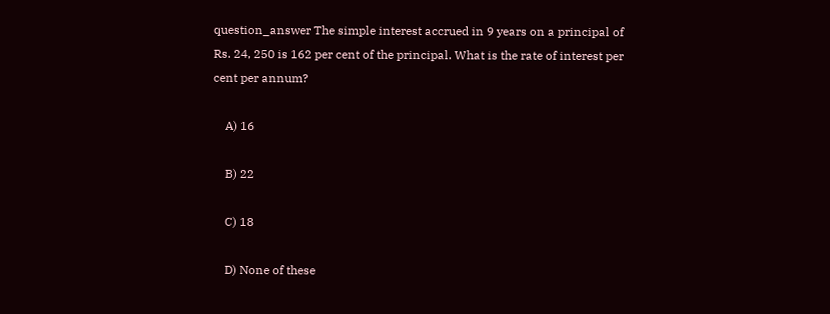question_answer The simple interest accrued in 9 years on a principal of Rs. 24, 250 is 162 per cent of the principal. What is the rate of interest per cent per annum?

    A) 16

    B) 22

    C) 18

    D) None of these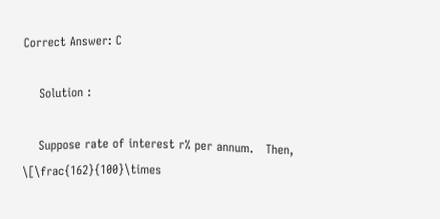Correct Answer: C

    Solution :

    Suppose rate of interest r% per annum.   Then,              \[\frac{162}{100}\times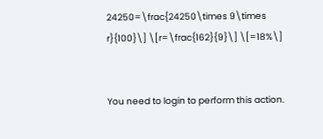24250=\frac{24250\times 9\times r}{100}\] \[r=\frac{162}{9}\] \[=18%\]


You need to login to perform this action.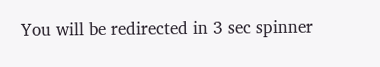You will be redirected in 3 sec spinner